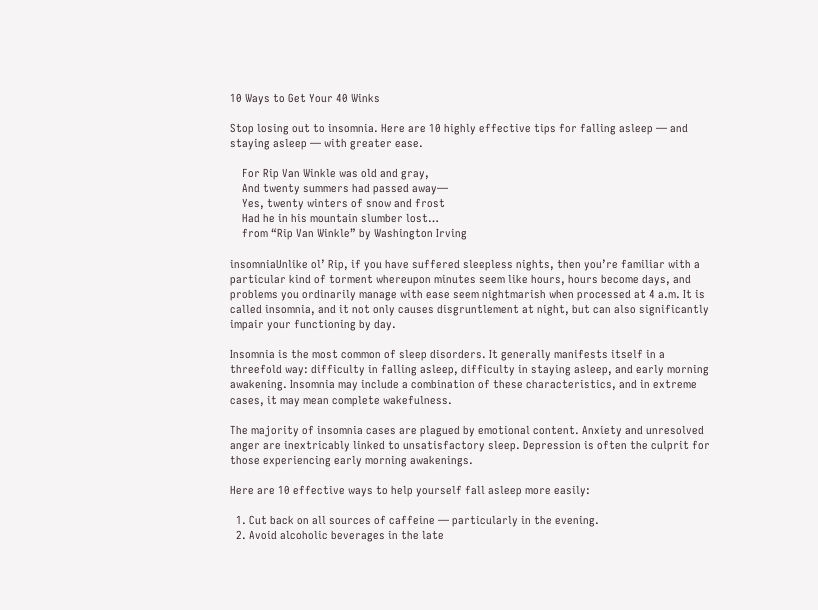10 Ways to Get Your 40 Winks

Stop losing out to insomnia. Here are 10 highly effective tips for falling asleep — and staying asleep — with greater ease.

    For Rip Van Winkle was old and gray,
    And twenty summers had passed away—
    Yes, twenty winters of snow and frost
    Had he in his mountain slumber lost…
    from “Rip Van Winkle” by Washington Irving

insomniaUnlike ol’ Rip, if you have suffered sleepless nights, then you’re familiar with a particular kind of torment whereupon minutes seem like hours, hours become days, and problems you ordinarily manage with ease seem nightmarish when processed at 4 a.m. It is called insomnia, and it not only causes disgruntlement at night, but can also significantly impair your functioning by day.

Insomnia is the most common of sleep disorders. It generally manifests itself in a threefold way: difficulty in falling asleep, difficulty in staying asleep, and early morning awakening. Insomnia may include a combination of these characteristics, and in extreme cases, it may mean complete wakefulness.

The majority of insomnia cases are plagued by emotional content. Anxiety and unresolved anger are inextricably linked to unsatisfactory sleep. Depression is often the culprit for those experiencing early morning awakenings.

Here are 10 effective ways to help yourself fall asleep more easily:

  1. Cut back on all sources of caffeine — particularly in the evening.
  2. Avoid alcoholic beverages in the late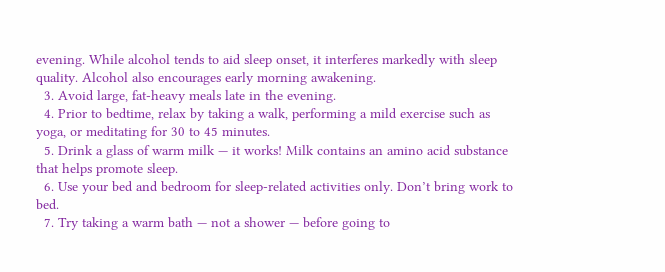evening. While alcohol tends to aid sleep onset, it interferes markedly with sleep quality. Alcohol also encourages early morning awakening.
  3. Avoid large, fat-heavy meals late in the evening.
  4. Prior to bedtime, relax by taking a walk, performing a mild exercise such as yoga, or meditating for 30 to 45 minutes.
  5. Drink a glass of warm milk — it works! Milk contains an amino acid substance that helps promote sleep.
  6. Use your bed and bedroom for sleep-related activities only. Don’t bring work to bed.
  7. Try taking a warm bath — not a shower — before going to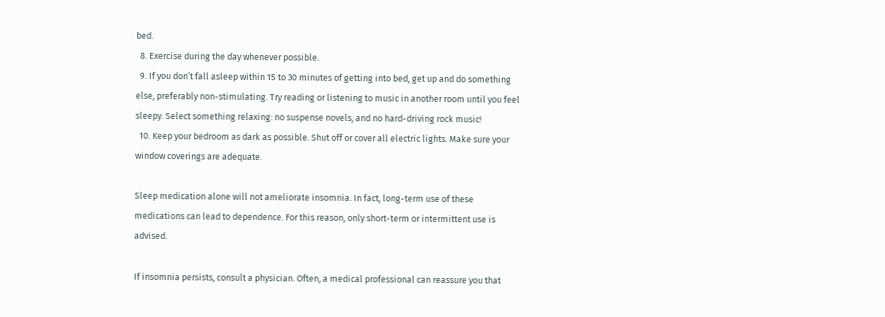bed.
  8. Exercise during the day whenever possible.
  9. If you don’t fall asleep within 15 to 30 minutes of getting into bed, get up and do something else, preferably non-stimulating. Try reading or listening to music in another room until you feel sleepy. Select something relaxing: no suspense novels, and no hard-driving rock music!
  10. Keep your bedroom as dark as possible. Shut off or cover all electric lights. Make sure your window coverings are adequate.

Sleep medication alone will not ameliorate insomnia. In fact, long-term use of these medications can lead to dependence. For this reason, only short-term or intermittent use is advised.

If insomnia persists, consult a physician. Often, a medical professional can reassure you that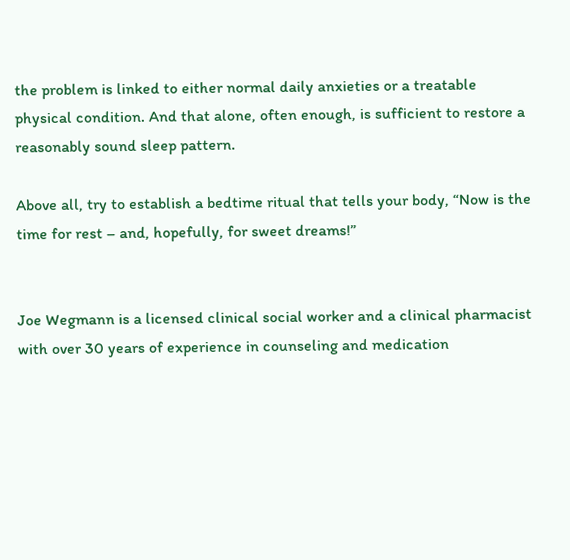the problem is linked to either normal daily anxieties or a treatable physical condition. And that alone, often enough, is sufficient to restore a reasonably sound sleep pattern.

Above all, try to establish a bedtime ritual that tells your body, “Now is the time for rest – and, hopefully, for sweet dreams!”


Joe Wegmann is a licensed clinical social worker and a clinical pharmacist with over 30 years of experience in counseling and medication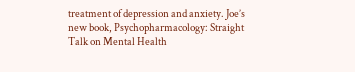treatment of depression and anxiety. Joe’s new book, Psychopharmacology: Straight Talk on Mental Health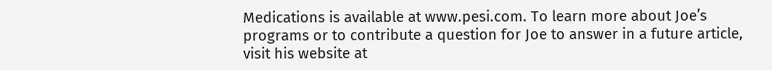Medications is available at www.pesi.com. To learn more about Joe’s programs or to contribute a question for Joe to answer in a future article, visit his website at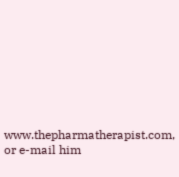www.thepharmatherapist.com, or e-mail him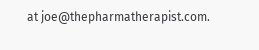at joe@thepharmatherapist.com.